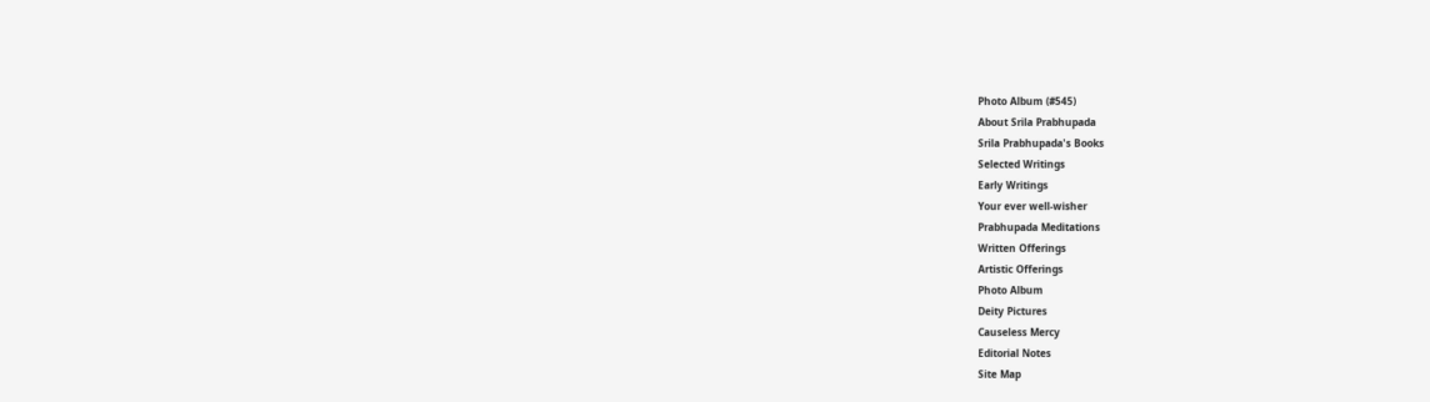Photo Album (#545)
About Srila Prabhupada
Srila Prabhupada's Books
Selected Writings
Early Writings
Your ever well-wisher
Prabhupada Meditations
Written Offerings
Artistic Offerings
Photo Album
Deity Pictures
Causeless Mercy
Editorial Notes
Site Map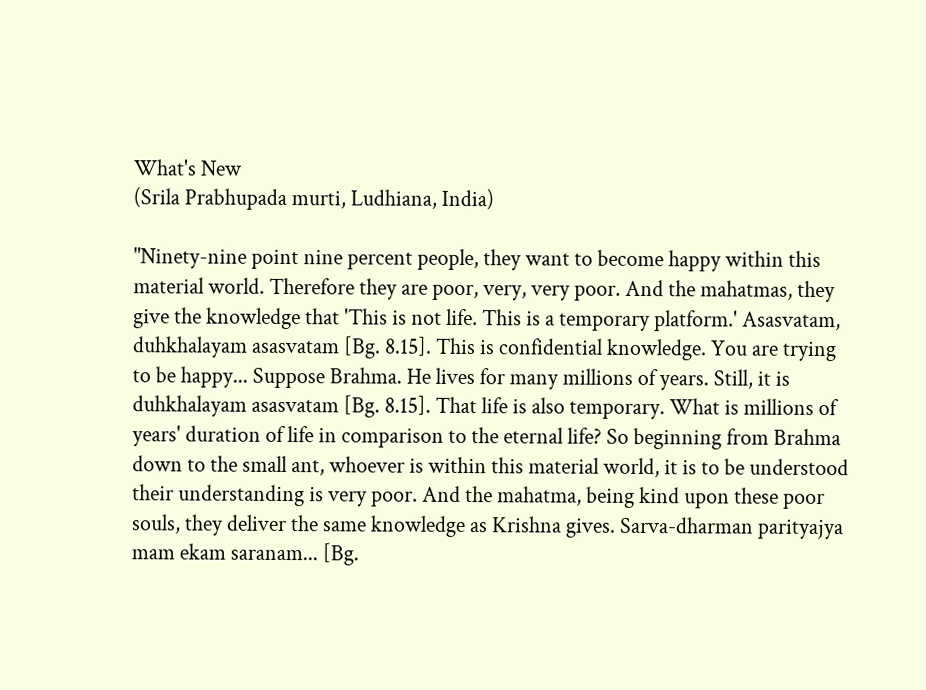What's New
(Srila Prabhupada murti, Ludhiana, India)

"Ninety-nine point nine percent people, they want to become happy within this material world. Therefore they are poor, very, very poor. And the mahatmas, they give the knowledge that 'This is not life. This is a temporary platform.' Asasvatam, duhkhalayam asasvatam [Bg. 8.15]. This is confidential knowledge. You are trying to be happy... Suppose Brahma. He lives for many millions of years. Still, it is duhkhalayam asasvatam [Bg. 8.15]. That life is also temporary. What is millions of years' duration of life in comparison to the eternal life? So beginning from Brahma down to the small ant, whoever is within this material world, it is to be understood their understanding is very poor. And the mahatma, being kind upon these poor souls, they deliver the same knowledge as Krishna gives. Sarva-dharman parityajya mam ekam saranam... [Bg.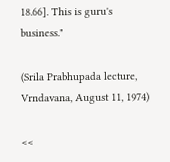18.66]. This is guru's business."

(Srila Prabhupada lecture, Vrndavana, August 11, 1974)

<<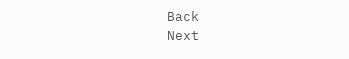Back                                                                                                                Next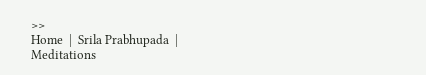>>
Home  |  Srila Prabhupada  |  Meditations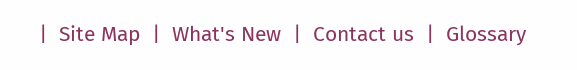|  Site Map  |  What's New  |  Contact us  |  Glossary